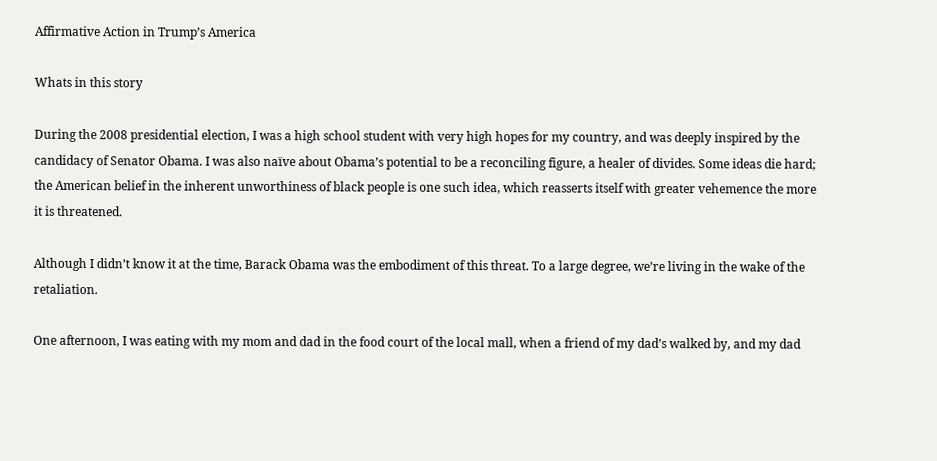Affirmative Action in Trump’s America

Whats in this story

During the 2008 presidential election, I was a high school student with very high hopes for my country, and was deeply inspired by the candidacy of Senator Obama. I was also naïve about Obama’s potential to be a reconciling figure, a healer of divides. Some ideas die hard; the American belief in the inherent unworthiness of black people is one such idea, which reasserts itself with greater vehemence the more it is threatened.

Although I didn’t know it at the time, Barack Obama was the embodiment of this threat. To a large degree, we’re living in the wake of the retaliation.

One afternoon, I was eating with my mom and dad in the food court of the local mall, when a friend of my dad’s walked by, and my dad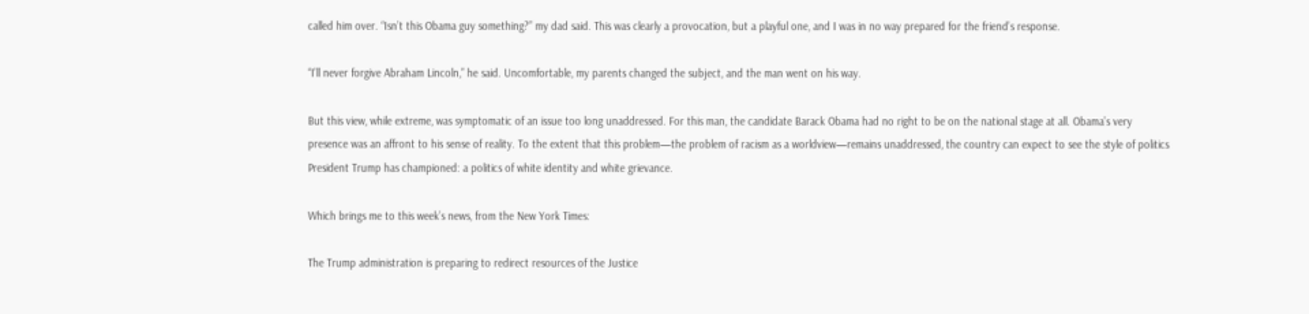called him over. “Isn’t this Obama guy something?” my dad said. This was clearly a provocation, but a playful one, and I was in no way prepared for the friend’s response.

“I’ll never forgive Abraham Lincoln,” he said. Uncomfortable, my parents changed the subject, and the man went on his way.

But this view, while extreme, was symptomatic of an issue too long unaddressed. For this man, the candidate Barack Obama had no right to be on the national stage at all. Obama’s very presence was an affront to his sense of reality. To the extent that this problem—the problem of racism as a worldview—remains unaddressed, the country can expect to see the style of politics President Trump has championed: a politics of white identity and white grievance.

Which brings me to this week’s news, from the New York Times:

The Trump administration is preparing to redirect resources of the Justice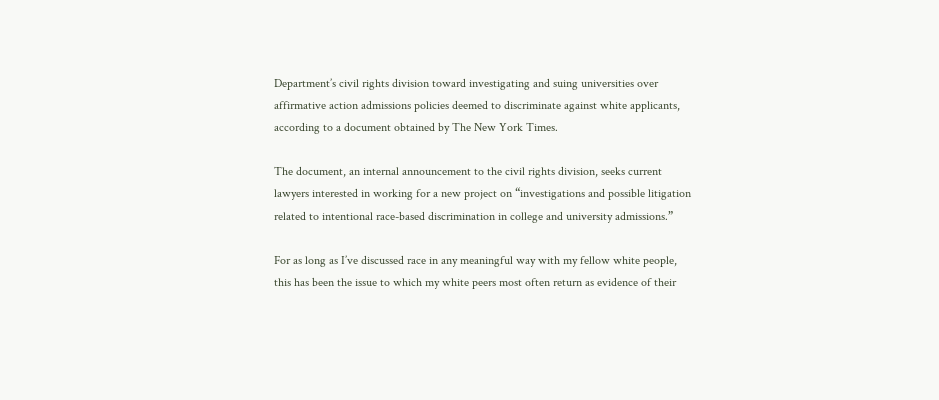Department’s civil rights division toward investigating and suing universities over affirmative action admissions policies deemed to discriminate against white applicants, according to a document obtained by The New York Times.

The document, an internal announcement to the civil rights division, seeks current lawyers interested in working for a new project on “investigations and possible litigation related to intentional race-based discrimination in college and university admissions.”

For as long as I’ve discussed race in any meaningful way with my fellow white people, this has been the issue to which my white peers most often return as evidence of their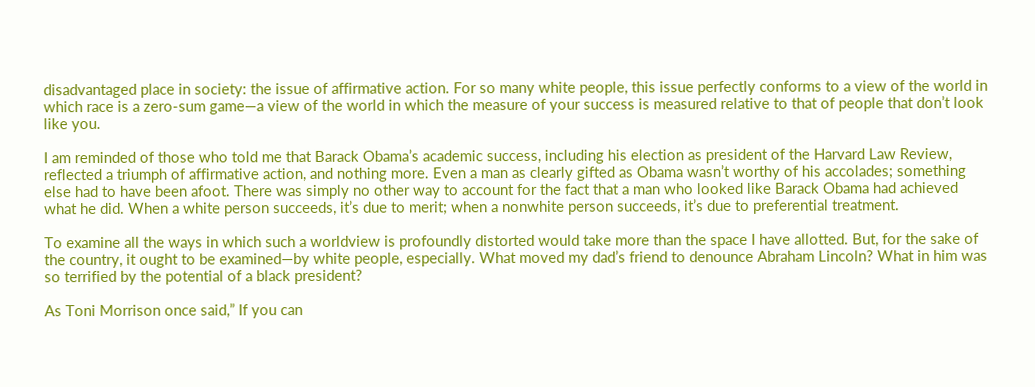disadvantaged place in society: the issue of affirmative action. For so many white people, this issue perfectly conforms to a view of the world in which race is a zero-sum game—a view of the world in which the measure of your success is measured relative to that of people that don’t look like you.

I am reminded of those who told me that Barack Obama’s academic success, including his election as president of the Harvard Law Review, reflected a triumph of affirmative action, and nothing more. Even a man as clearly gifted as Obama wasn’t worthy of his accolades; something else had to have been afoot. There was simply no other way to account for the fact that a man who looked like Barack Obama had achieved what he did. When a white person succeeds, it’s due to merit; when a nonwhite person succeeds, it’s due to preferential treatment.

To examine all the ways in which such a worldview is profoundly distorted would take more than the space I have allotted. But, for the sake of the country, it ought to be examined—by white people, especially. What moved my dad’s friend to denounce Abraham Lincoln? What in him was so terrified by the potential of a black president?

As Toni Morrison once said,” If you can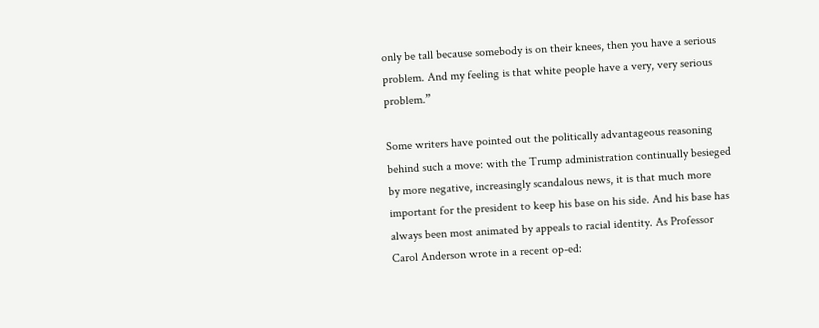only be tall because somebody is on their knees, then you have a serious problem. And my feeling is that white people have a very, very serious problem.”

Some writers have pointed out the politically advantageous reasoning behind such a move: with the Trump administration continually besieged by more negative, increasingly scandalous news, it is that much more important for the president to keep his base on his side. And his base has always been most animated by appeals to racial identity. As Professor Carol Anderson wrote in a recent op-ed: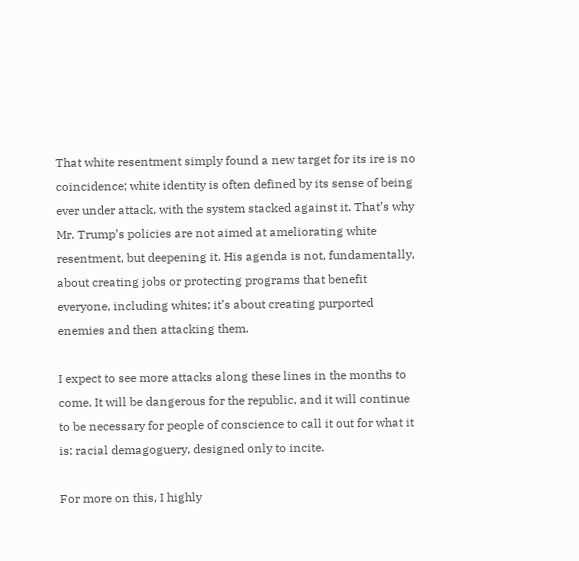That white resentment simply found a new target for its ire is no coincidence; white identity is often defined by its sense of being ever under attack, with the system stacked against it. That’s why Mr. Trump’s policies are not aimed at ameliorating white resentment, but deepening it. His agenda is not, fundamentally, about creating jobs or protecting programs that benefit everyone, including whites; it’s about creating purported enemies and then attacking them.

I expect to see more attacks along these lines in the months to come. It will be dangerous for the republic, and it will continue to be necessary for people of conscience to call it out for what it is: racial demagoguery, designed only to incite.

For more on this, I highly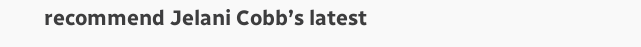recommend Jelani Cobb’s latest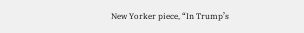New Yorker piece, “In Trump’s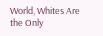World, Whites Are the Only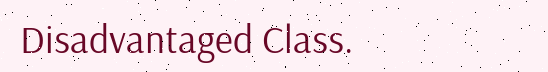Disadvantaged Class.